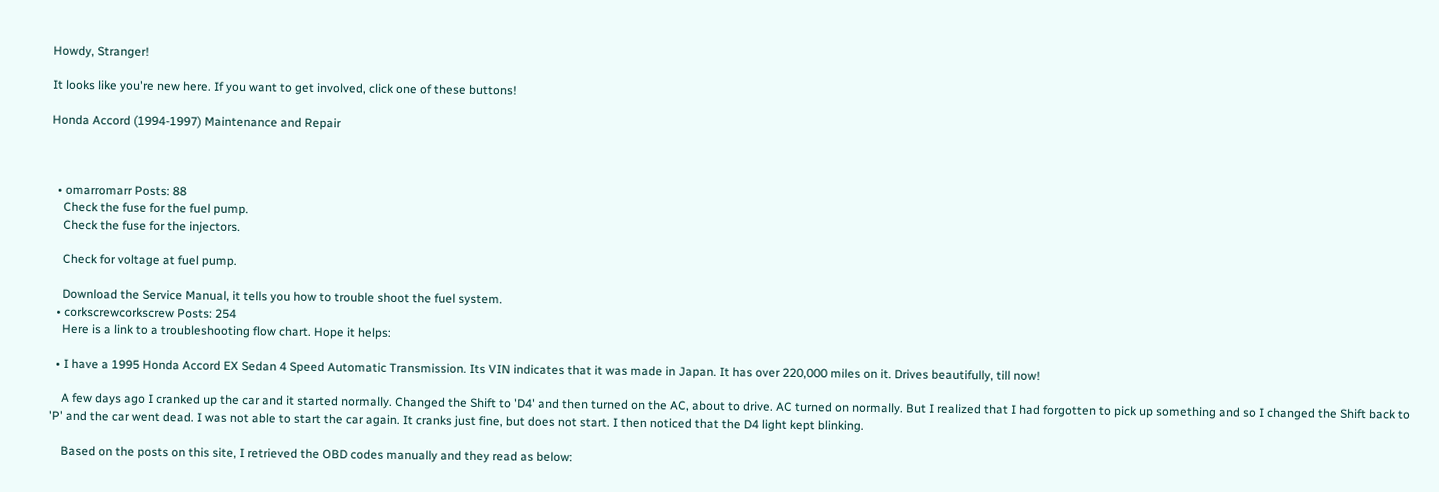Howdy, Stranger!

It looks like you're new here. If you want to get involved, click one of these buttons!

Honda Accord (1994-1997) Maintenance and Repair



  • omarromarr Posts: 88
    Check the fuse for the fuel pump.
    Check the fuse for the injectors.

    Check for voltage at fuel pump.

    Download the Service Manual, it tells you how to trouble shoot the fuel system.
  • corkscrewcorkscrew Posts: 254
    Here is a link to a troubleshooting flow chart. Hope it helps:

  • I have a 1995 Honda Accord EX Sedan 4 Speed Automatic Transmission. Its VIN indicates that it was made in Japan. It has over 220,000 miles on it. Drives beautifully, till now!

    A few days ago I cranked up the car and it started normally. Changed the Shift to 'D4' and then turned on the AC, about to drive. AC turned on normally. But I realized that I had forgotten to pick up something and so I changed the Shift back to 'P' and the car went dead. I was not able to start the car again. It cranks just fine, but does not start. I then noticed that the D4 light kept blinking.

    Based on the posts on this site, I retrieved the OBD codes manually and they read as below: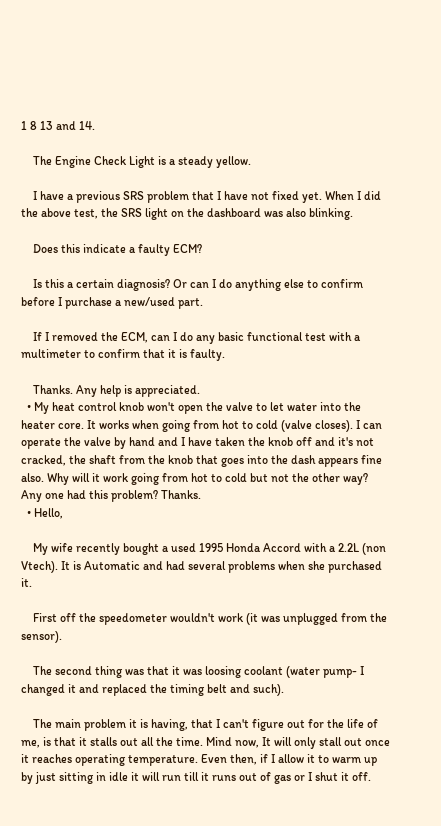1 8 13 and 14.

    The Engine Check Light is a steady yellow.

    I have a previous SRS problem that I have not fixed yet. When I did the above test, the SRS light on the dashboard was also blinking.

    Does this indicate a faulty ECM?

    Is this a certain diagnosis? Or can I do anything else to confirm before I purchase a new/used part.

    If I removed the ECM, can I do any basic functional test with a multimeter to confirm that it is faulty.

    Thanks. Any help is appreciated.
  • My heat control knob won't open the valve to let water into the heater core. It works when going from hot to cold (valve closes). I can operate the valve by hand and I have taken the knob off and it's not cracked, the shaft from the knob that goes into the dash appears fine also. Why will it work going from hot to cold but not the other way? Any one had this problem? Thanks.
  • Hello,

    My wife recently bought a used 1995 Honda Accord with a 2.2L (non Vtech). It is Automatic and had several problems when she purchased it.

    First off the speedometer wouldn't work (it was unplugged from the sensor).

    The second thing was that it was loosing coolant (water pump- I changed it and replaced the timing belt and such).

    The main problem it is having, that I can't figure out for the life of me, is that it stalls out all the time. Mind now, It will only stall out once it reaches operating temperature. Even then, if I allow it to warm up by just sitting in idle it will run till it runs out of gas or I shut it off.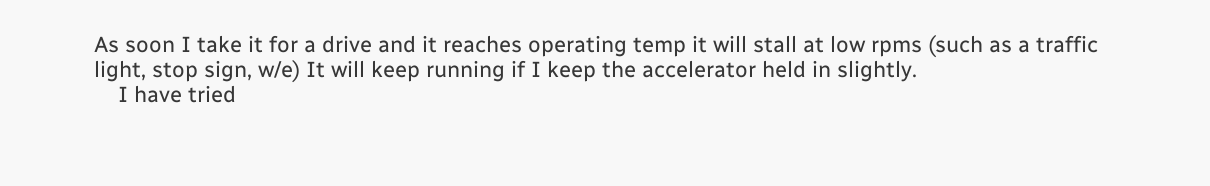As soon I take it for a drive and it reaches operating temp it will stall at low rpms (such as a traffic light, stop sign, w/e) It will keep running if I keep the accelerator held in slightly.
    I have tried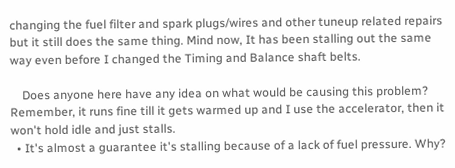changing the fuel filter and spark plugs/wires and other tuneup related repairs but it still does the same thing. Mind now, It has been stalling out the same way even before I changed the Timing and Balance shaft belts.

    Does anyone here have any idea on what would be causing this problem? Remember, it runs fine till it gets warmed up and I use the accelerator, then it won't hold idle and just stalls.
  • It's almost a guarantee it's stalling because of a lack of fuel pressure. Why?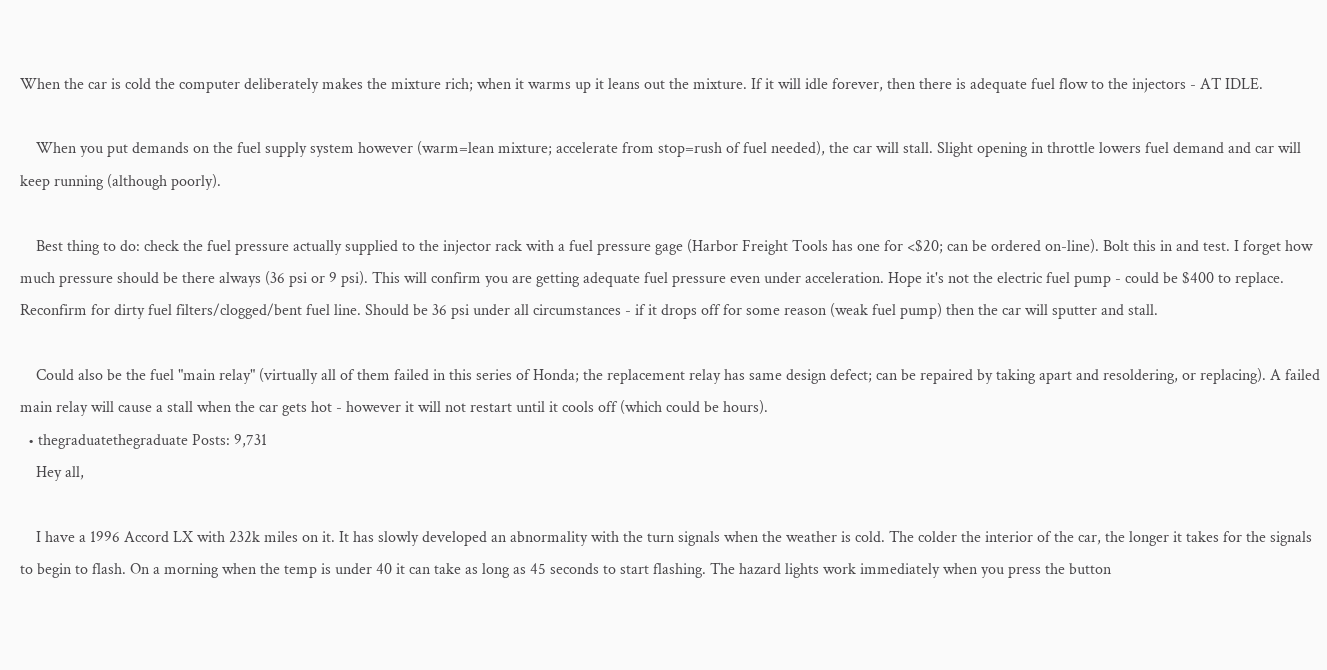When the car is cold the computer deliberately makes the mixture rich; when it warms up it leans out the mixture. If it will idle forever, then there is adequate fuel flow to the injectors - AT IDLE.

    When you put demands on the fuel supply system however (warm=lean mixture; accelerate from stop=rush of fuel needed), the car will stall. Slight opening in throttle lowers fuel demand and car will keep running (although poorly).

    Best thing to do: check the fuel pressure actually supplied to the injector rack with a fuel pressure gage (Harbor Freight Tools has one for <$20; can be ordered on-line). Bolt this in and test. I forget how much pressure should be there always (36 psi or 9 psi). This will confirm you are getting adequate fuel pressure even under acceleration. Hope it's not the electric fuel pump - could be $400 to replace. Reconfirm for dirty fuel filters/clogged/bent fuel line. Should be 36 psi under all circumstances - if it drops off for some reason (weak fuel pump) then the car will sputter and stall.

    Could also be the fuel "main relay" (virtually all of them failed in this series of Honda; the replacement relay has same design defect; can be repaired by taking apart and resoldering, or replacing). A failed main relay will cause a stall when the car gets hot - however it will not restart until it cools off (which could be hours).
  • thegraduatethegraduate Posts: 9,731
    Hey all,

    I have a 1996 Accord LX with 232k miles on it. It has slowly developed an abnormality with the turn signals when the weather is cold. The colder the interior of the car, the longer it takes for the signals to begin to flash. On a morning when the temp is under 40 it can take as long as 45 seconds to start flashing. The hazard lights work immediately when you press the button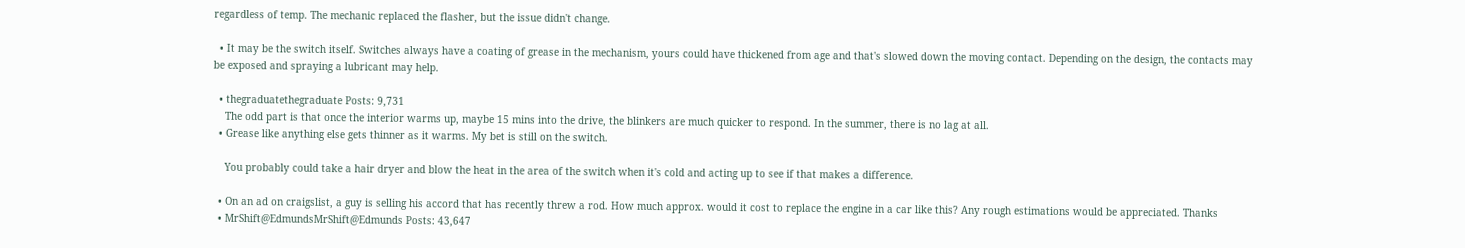regardless of temp. The mechanic replaced the flasher, but the issue didn't change.

  • It may be the switch itself. Switches always have a coating of grease in the mechanism, yours could have thickened from age and that's slowed down the moving contact. Depending on the design, the contacts may be exposed and spraying a lubricant may help.

  • thegraduatethegraduate Posts: 9,731
    The odd part is that once the interior warms up, maybe 15 mins into the drive, the blinkers are much quicker to respond. In the summer, there is no lag at all.
  • Grease like anything else gets thinner as it warms. My bet is still on the switch.

    You probably could take a hair dryer and blow the heat in the area of the switch when it's cold and acting up to see if that makes a difference.

  • On an ad on craigslist, a guy is selling his accord that has recently threw a rod. How much approx. would it cost to replace the engine in a car like this? Any rough estimations would be appreciated. Thanks
  • MrShift@EdmundsMrShift@Edmunds Posts: 43,647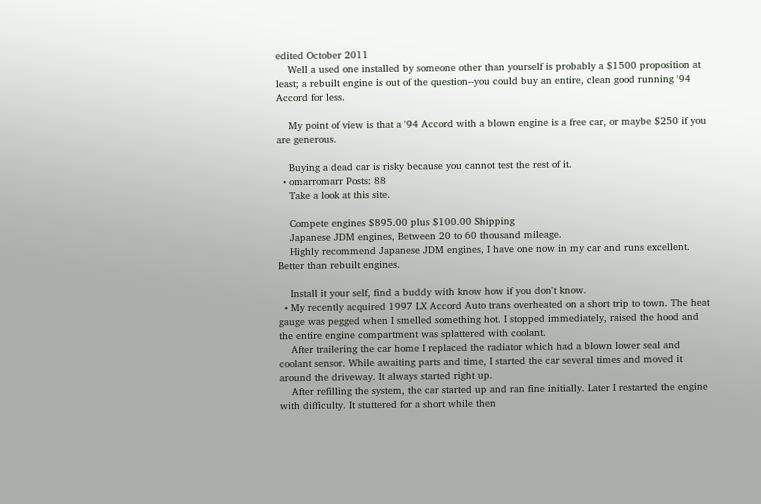edited October 2011
    Well a used one installed by someone other than yourself is probably a $1500 proposition at least; a rebuilt engine is out of the question--you could buy an entire, clean good running '94 Accord for less.

    My point of view is that a '94 Accord with a blown engine is a free car, or maybe $250 if you are generous.

    Buying a dead car is risky because you cannot test the rest of it.
  • omarromarr Posts: 88
    Take a look at this site.

    Compete engines $895.00 plus $100.00 Shipping
    Japanese JDM engines, Between 20 to 60 thousand mileage.
    Highly recommend Japanese JDM engines, I have one now in my car and runs excellent. Better than rebuilt engines.

    Install it your self, find a buddy with know how if you don't know.
  • My recently acquired 1997 LX Accord Auto trans overheated on a short trip to town. The heat gauge was pegged when I smelled something hot. I stopped immediately, raised the hood and the entire engine compartment was splattered with coolant.
    After trailering the car home I replaced the radiator which had a blown lower seal and coolant sensor. While awaiting parts and time, I started the car several times and moved it around the driveway. It always started right up.
    After refilling the system, the car started up and ran fine initially. Later I restarted the engine with difficulty. It stuttered for a short while then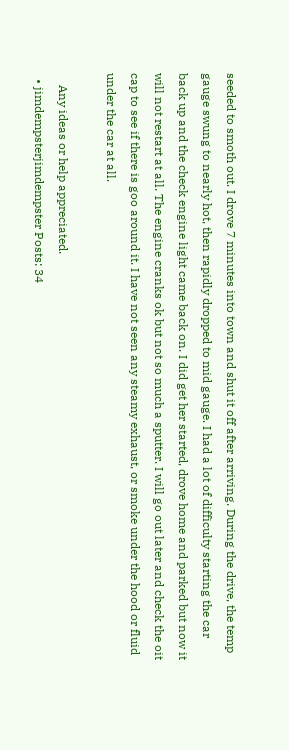seeded to smoth out. I drove 7 minutes into town and shut it off after arriving. During the drive, the temp gauge swung to nearly hot, then rapidly dropped to mid gauge. I had a lot of difficulty starting the car back up and the check engine light came back on. I did get her started, drove home and parked but now it will not restart at all. The engine cranks ok but not so much a sputter. I will go out later and check the oit cap to see if there is goo around it. I have not seen any steamy exhaust, or smoke under the hood or fluid under the car at all.

    Any ideas or help appreciated.
  • jimdempsterjimdempster Posts: 34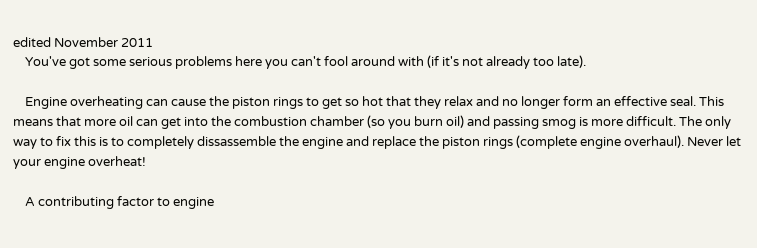edited November 2011
    You've got some serious problems here you can't fool around with (if it's not already too late).

    Engine overheating can cause the piston rings to get so hot that they relax and no longer form an effective seal. This means that more oil can get into the combustion chamber (so you burn oil) and passing smog is more difficult. The only way to fix this is to completely dissassemble the engine and replace the piston rings (complete engine overhaul). Never let your engine overheat!

    A contributing factor to engine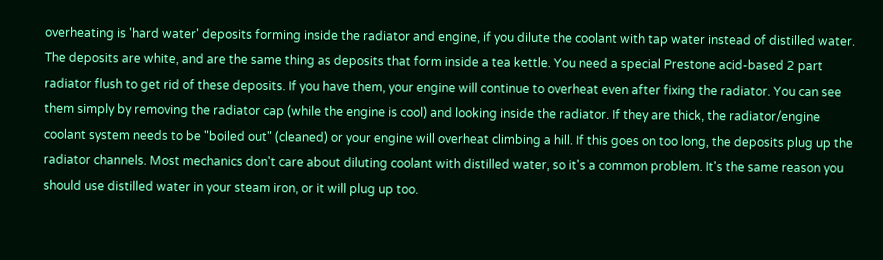overheating is 'hard water' deposits forming inside the radiator and engine, if you dilute the coolant with tap water instead of distilled water. The deposits are white, and are the same thing as deposits that form inside a tea kettle. You need a special Prestone acid-based 2 part radiator flush to get rid of these deposits. If you have them, your engine will continue to overheat even after fixing the radiator. You can see them simply by removing the radiator cap (while the engine is cool) and looking inside the radiator. If they are thick, the radiator/engine coolant system needs to be "boiled out" (cleaned) or your engine will overheat climbing a hill. If this goes on too long, the deposits plug up the radiator channels. Most mechanics don't care about diluting coolant with distilled water, so it's a common problem. It's the same reason you should use distilled water in your steam iron, or it will plug up too.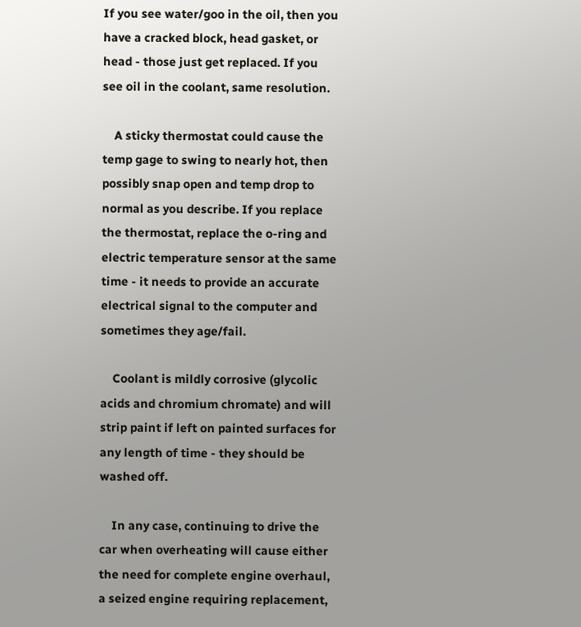If you see water/goo in the oil, then you have a cracked block, head gasket, or head - those just get replaced. If you see oil in the coolant, same resolution.

    A sticky thermostat could cause the temp gage to swing to nearly hot, then possibly snap open and temp drop to normal as you describe. If you replace the thermostat, replace the o-ring and electric temperature sensor at the same time - it needs to provide an accurate electrical signal to the computer and sometimes they age/fail.

    Coolant is mildly corrosive (glycolic acids and chromium chromate) and will strip paint if left on painted surfaces for any length of time - they should be washed off.

    In any case, continuing to drive the car when overheating will cause either the need for complete engine overhaul, a seized engine requiring replacement,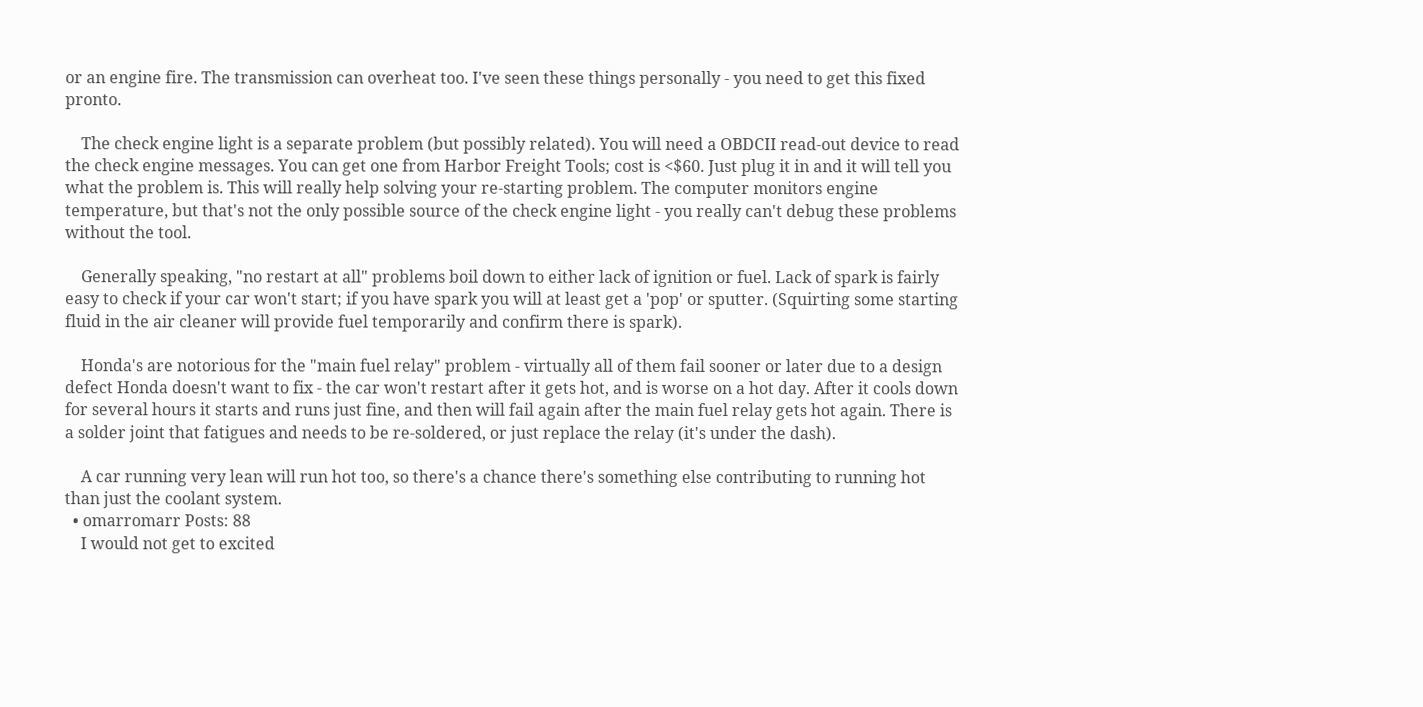or an engine fire. The transmission can overheat too. I've seen these things personally - you need to get this fixed pronto.

    The check engine light is a separate problem (but possibly related). You will need a OBDCII read-out device to read the check engine messages. You can get one from Harbor Freight Tools; cost is <$60. Just plug it in and it will tell you what the problem is. This will really help solving your re-starting problem. The computer monitors engine temperature, but that's not the only possible source of the check engine light - you really can't debug these problems without the tool.

    Generally speaking, "no restart at all" problems boil down to either lack of ignition or fuel. Lack of spark is fairly easy to check if your car won't start; if you have spark you will at least get a 'pop' or sputter. (Squirting some starting fluid in the air cleaner will provide fuel temporarily and confirm there is spark).

    Honda's are notorious for the "main fuel relay" problem - virtually all of them fail sooner or later due to a design defect Honda doesn't want to fix - the car won't restart after it gets hot, and is worse on a hot day. After it cools down for several hours it starts and runs just fine, and then will fail again after the main fuel relay gets hot again. There is a solder joint that fatigues and needs to be re-soldered, or just replace the relay (it's under the dash).

    A car running very lean will run hot too, so there's a chance there's something else contributing to running hot than just the coolant system.
  • omarromarr Posts: 88
    I would not get to excited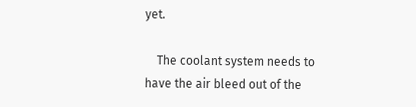yet.

    The coolant system needs to have the air bleed out of the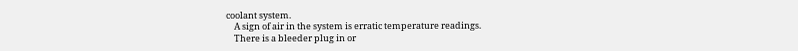coolant system.
    A sign of air in the system is erratic temperature readings.
    There is a bleeder plug in or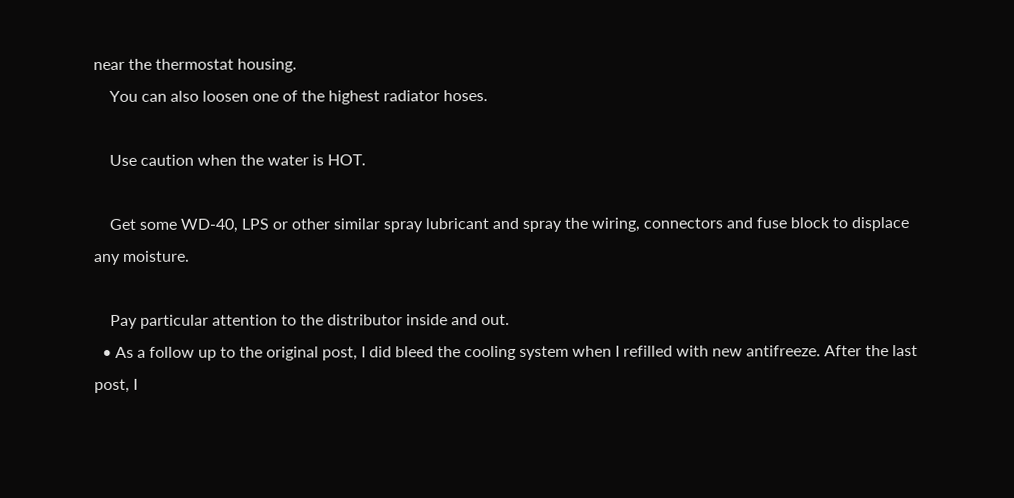near the thermostat housing.
    You can also loosen one of the highest radiator hoses.

    Use caution when the water is HOT.

    Get some WD-40, LPS or other similar spray lubricant and spray the wiring, connectors and fuse block to displace any moisture.

    Pay particular attention to the distributor inside and out.
  • As a follow up to the original post, I did bleed the cooling system when I refilled with new antifreeze. After the last post, I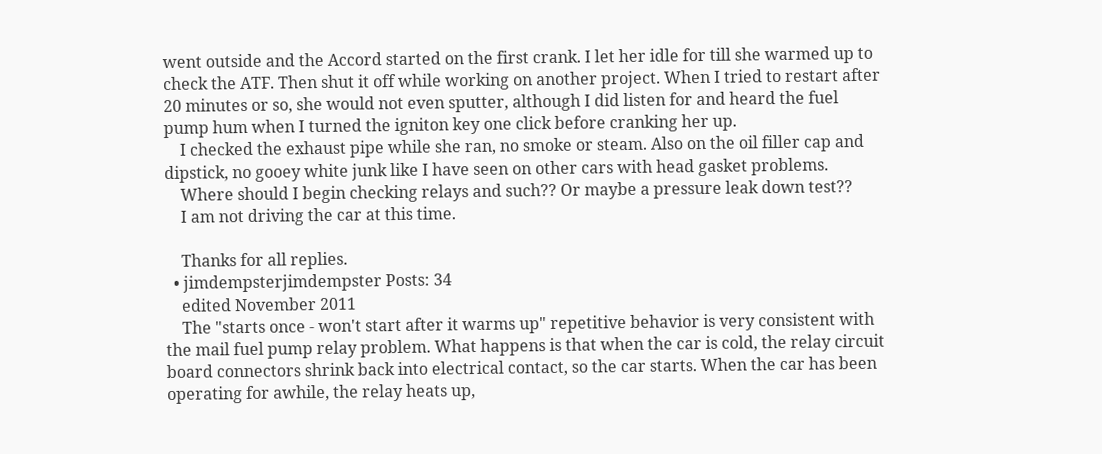went outside and the Accord started on the first crank. I let her idle for till she warmed up to check the ATF. Then shut it off while working on another project. When I tried to restart after 20 minutes or so, she would not even sputter, although I did listen for and heard the fuel pump hum when I turned the igniton key one click before cranking her up.
    I checked the exhaust pipe while she ran, no smoke or steam. Also on the oil filler cap and dipstick, no gooey white junk like I have seen on other cars with head gasket problems.
    Where should I begin checking relays and such?? Or maybe a pressure leak down test??
    I am not driving the car at this time.

    Thanks for all replies.
  • jimdempsterjimdempster Posts: 34
    edited November 2011
    The "starts once - won't start after it warms up" repetitive behavior is very consistent with the mail fuel pump relay problem. What happens is that when the car is cold, the relay circuit board connectors shrink back into electrical contact, so the car starts. When the car has been operating for awhile, the relay heats up,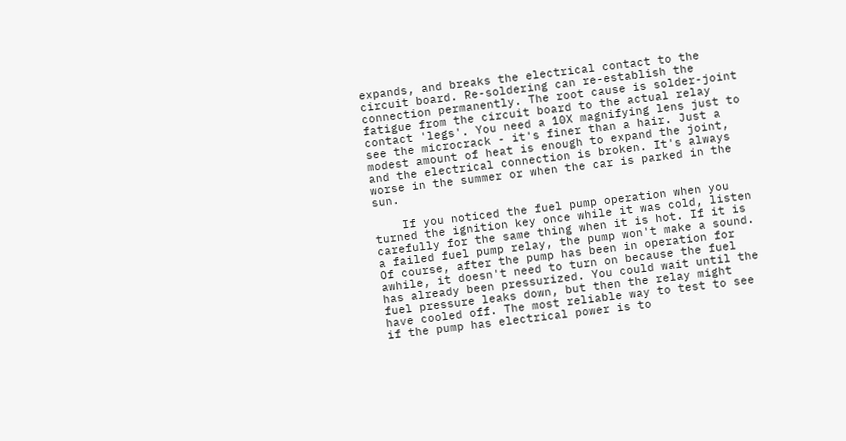expands, and breaks the electrical contact to the circuit board. Re-soldering can re-establish the connection permanently. The root cause is solder-joint fatigue from the circuit board to the actual relay contact 'legs'. You need a 10X magnifying lens just to see the microcrack - it's finer than a hair. Just a modest amount of heat is enough to expand the joint, and the electrical connection is broken. It's always worse in the summer or when the car is parked in the sun.

    If you noticed the fuel pump operation when you turned the ignition key once while it was cold, listen carefully for the same thing when it is hot. If it is a failed fuel pump relay, the pump won't make a sound. Of course, after the pump has been in operation for awhile, it doesn't need to turn on because the fuel has already been pressurized. You could wait until the fuel pressure leaks down, but then the relay might have cooled off. The most reliable way to test to see if the pump has electrical power is to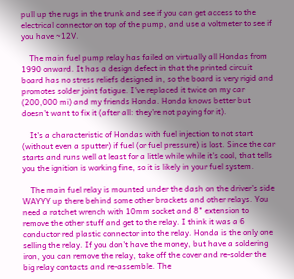pull up the rugs in the trunk and see if you can get access to the electrical connector on top of the pump, and use a voltmeter to see if you have ~12V.

    The main fuel pump relay has failed on virtually all Hondas from 1990 onward. It has a design defect in that the printed circuit board has no stress reliefs designed in, so the board is very rigid and promotes solder joint fatigue. I've replaced it twice on my car (200,000 mi) and my friends Honda. Honda knows better but doesn't want to fix it (after all: they're not paying for it).

    It's a characteristic of Hondas with fuel injection to not start (without even a sputter) if fuel (or fuel pressure) is lost. Since the car starts and runs well at least for a little while while it's cool, that tells you the ignition is working fine, so it is likely in your fuel system.

    The main fuel relay is mounted under the dash on the driver's side WAYYY up there behind some other brackets and other relays. You need a ratchet wrench with 10mm socket and 8" extension to remove the other stuff and get to the relay. I think it was a 6 conductor red plastic connector into the relay. Honda is the only one selling the relay. If you don't have the money, but have a soldering iron, you can remove the relay, take off the cover and re-solder the big relay contacts and re-assemble. The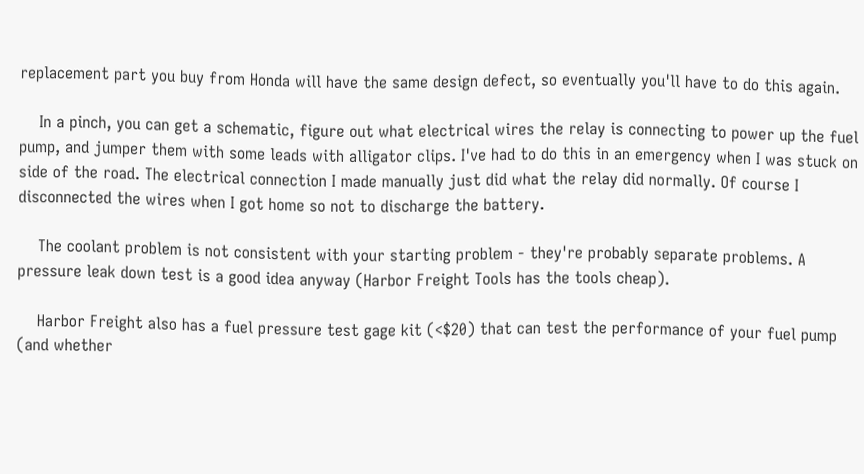replacement part you buy from Honda will have the same design defect, so eventually you'll have to do this again.

    In a pinch, you can get a schematic, figure out what electrical wires the relay is connecting to power up the fuel pump, and jumper them with some leads with alligator clips. I've had to do this in an emergency when I was stuck on side of the road. The electrical connection I made manually just did what the relay did normally. Of course I disconnected the wires when I got home so not to discharge the battery.

    The coolant problem is not consistent with your starting problem - they're probably separate problems. A pressure leak down test is a good idea anyway (Harbor Freight Tools has the tools cheap).

    Harbor Freight also has a fuel pressure test gage kit (<$20) that can test the performance of your fuel pump (and whether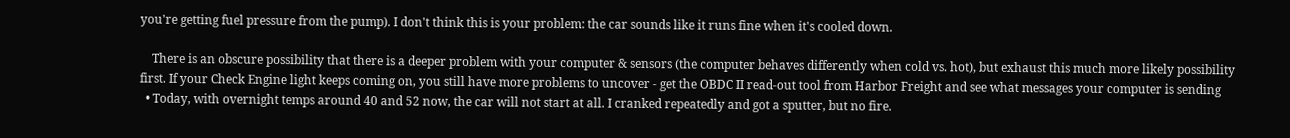you're getting fuel pressure from the pump). I don't think this is your problem: the car sounds like it runs fine when it's cooled down.

    There is an obscure possibility that there is a deeper problem with your computer & sensors (the computer behaves differently when cold vs. hot), but exhaust this much more likely possibility first. If your Check Engine light keeps coming on, you still have more problems to uncover - get the OBDC II read-out tool from Harbor Freight and see what messages your computer is sending
  • Today, with overnight temps around 40 and 52 now, the car will not start at all. I cranked repeatedly and got a sputter, but no fire.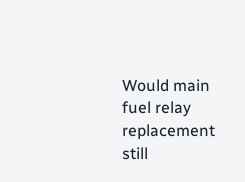Would main fuel relay replacement still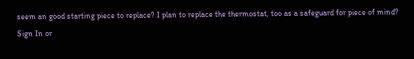seem an good starting piece to replace? I plan to replace the thermostat, too as a safeguard for piece of mind?
Sign In or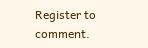Register to comment.